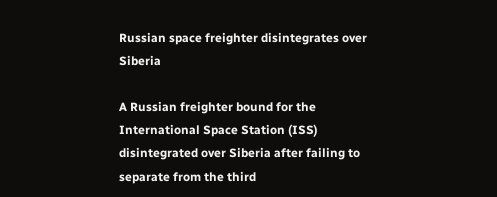Russian space freighter disintegrates over Siberia

A Russian freighter bound for the International Space Station (ISS) disintegrated over Siberia after failing to separate from the third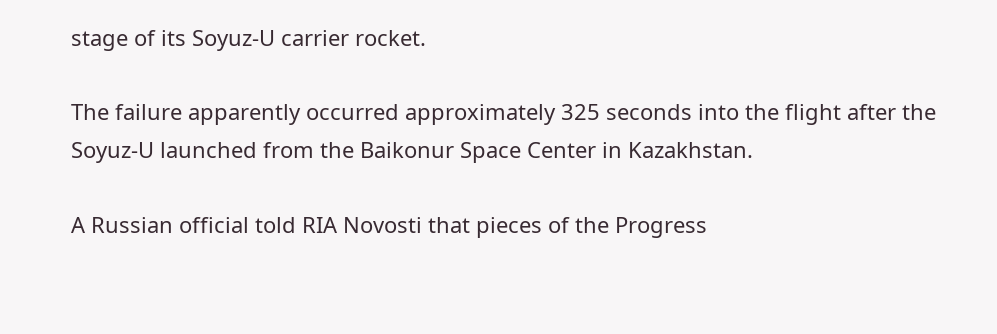stage of its Soyuz-U carrier rocket.

The failure apparently occurred approximately 325 seconds into the flight after the Soyuz-U launched from the Baikonur Space Center in Kazakhstan.

A Russian official told RIA Novosti that pieces of the Progress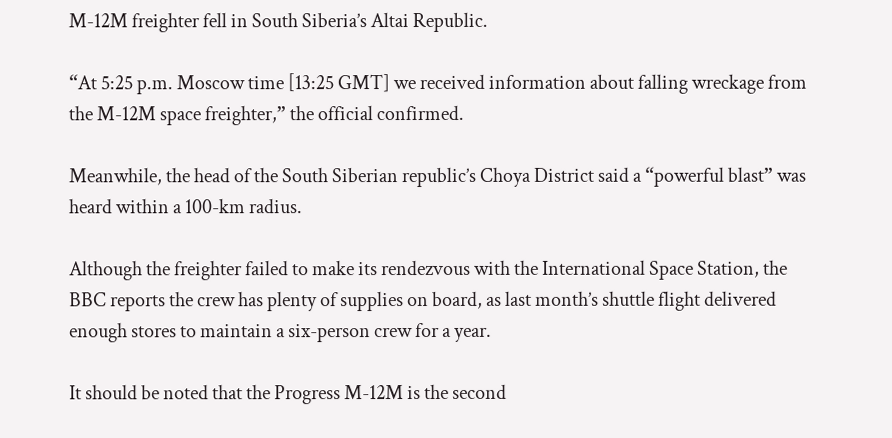M-12M freighter fell in South Siberia’s Altai Republic.

“At 5:25 p.m. Moscow time [13:25 GMT] we received information about falling wreckage from the M-12M space freighter,” the official confirmed.

Meanwhile, the head of the South Siberian republic’s Choya District said a “powerful blast” was heard within a 100-km radius.

Although the freighter failed to make its rendezvous with the International Space Station, the BBC reports the crew has plenty of supplies on board, as last month’s shuttle flight delivered enough stores to maintain a six-person crew for a year.

It should be noted that the Progress M-12M is the second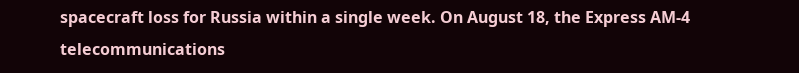spacecraft loss for Russia within a single week. On August 18, the Express AM-4 telecommunications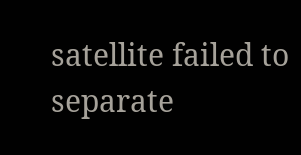satellite failed to separate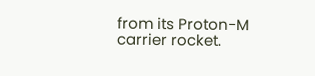from its Proton-M carrier rocket.